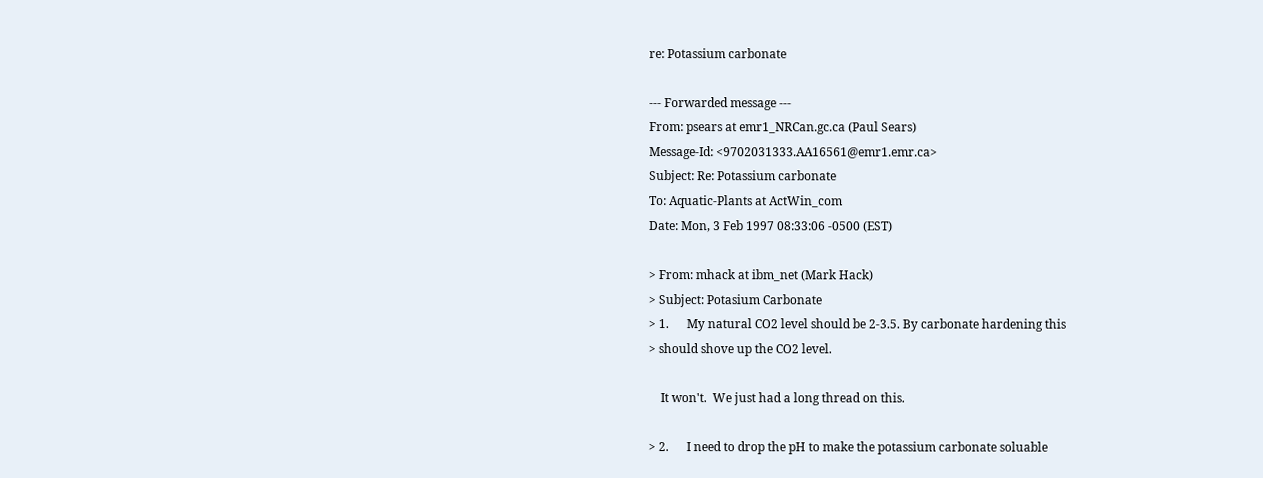re: Potassium carbonate

--- Forwarded message ---
From: psears at emr1_NRCan.gc.ca (Paul Sears)
Message-Id: <9702031333.AA16561@emr1.emr.ca>
Subject: Re: Potassium carbonate
To: Aquatic-Plants at ActWin_com
Date: Mon, 3 Feb 1997 08:33:06 -0500 (EST)

> From: mhack at ibm_net (Mark Hack)
> Subject: Potasium Carbonate
> 1.      My natural CO2 level should be 2-3.5. By carbonate hardening this
> should shove up the CO2 level.

    It won't.  We just had a long thread on this.

> 2.      I need to drop the pH to make the potassium carbonate soluable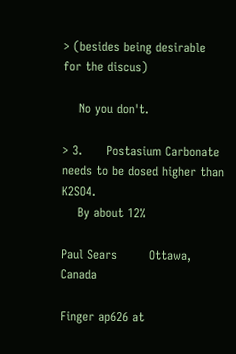> (besides being desirable for the discus)

    No you don't.

> 3.      Postasium Carbonate needs to be dosed higher than K2SO4.
    By about 12%

Paul Sears        Ottawa, Canada

Finger ap626 at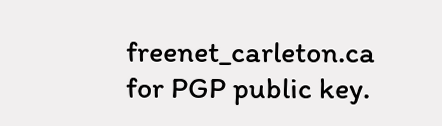freenet_carleton.ca for PGP public key.